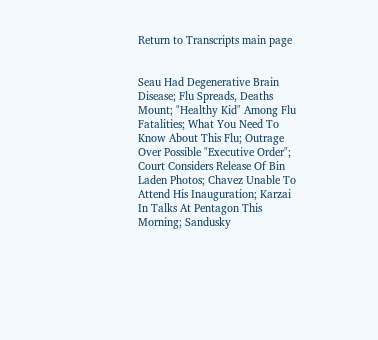Return to Transcripts main page


Seau Had Degenerative Brain Disease; Flu Spreads, Deaths Mount; "Healthy Kid" Among Flu Fatalities; What You Need To Know About This Flu; Outrage Over Possible "Executive Order"; Court Considers Release Of Bin Laden Photos; Chavez Unable To Attend His Inauguration; Karzai In Talks At Pentagon This Morning; Sandusky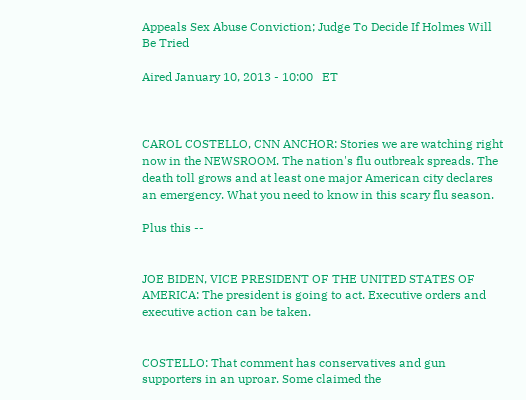Appeals Sex Abuse Conviction; Judge To Decide If Holmes Will Be Tried

Aired January 10, 2013 - 10:00   ET



CAROL COSTELLO, CNN ANCHOR: Stories we are watching right now in the NEWSROOM. The nation's flu outbreak spreads. The death toll grows and at least one major American city declares an emergency. What you need to know in this scary flu season.

Plus this --


JOE BIDEN, VICE PRESIDENT OF THE UNITED STATES OF AMERICA: The president is going to act. Executive orders and executive action can be taken.


COSTELLO: That comment has conservatives and gun supporters in an uproar. Some claimed the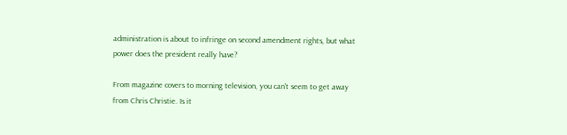administration is about to infringe on second amendment rights, but what power does the president really have?

From magazine covers to morning television, you can't seem to get away from Chris Christie. Is it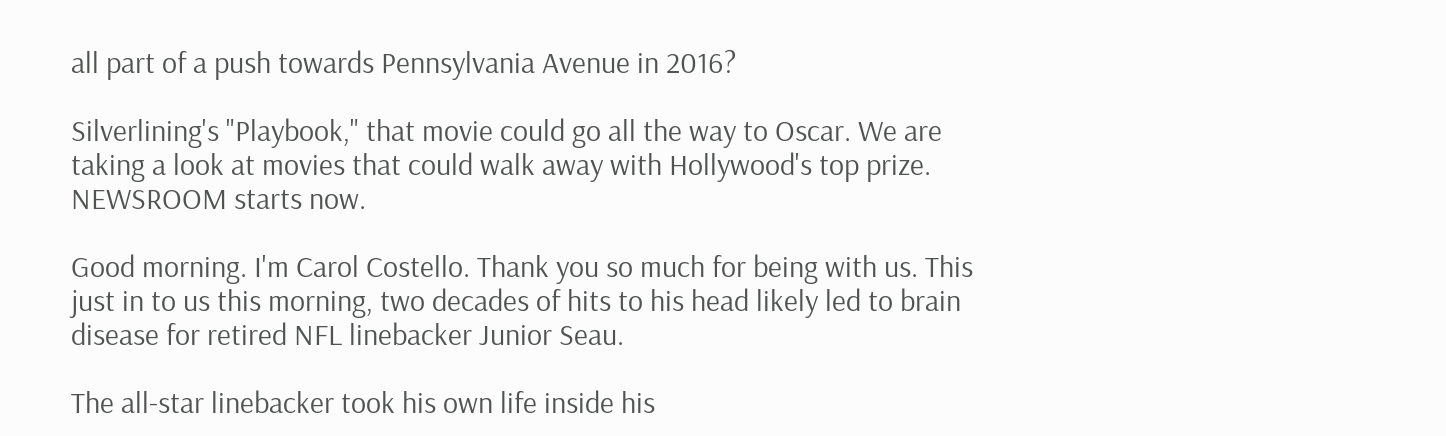all part of a push towards Pennsylvania Avenue in 2016?

Silverlining's "Playbook," that movie could go all the way to Oscar. We are taking a look at movies that could walk away with Hollywood's top prize. NEWSROOM starts now.

Good morning. I'm Carol Costello. Thank you so much for being with us. This just in to us this morning, two decades of hits to his head likely led to brain disease for retired NFL linebacker Junior Seau.

The all-star linebacker took his own life inside his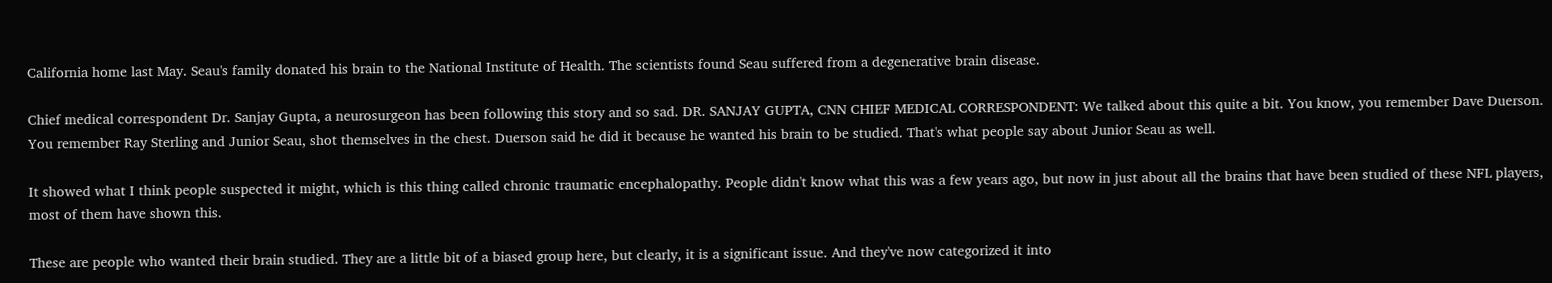California home last May. Seau's family donated his brain to the National Institute of Health. The scientists found Seau suffered from a degenerative brain disease.

Chief medical correspondent Dr. Sanjay Gupta, a neurosurgeon has been following this story and so sad. DR. SANJAY GUPTA, CNN CHIEF MEDICAL CORRESPONDENT: We talked about this quite a bit. You know, you remember Dave Duerson. You remember Ray Sterling and Junior Seau, shot themselves in the chest. Duerson said he did it because he wanted his brain to be studied. That's what people say about Junior Seau as well.

It showed what I think people suspected it might, which is this thing called chronic traumatic encephalopathy. People didn't know what this was a few years ago, but now in just about all the brains that have been studied of these NFL players, most of them have shown this.

These are people who wanted their brain studied. They are a little bit of a biased group here, but clearly, it is a significant issue. And they've now categorized it into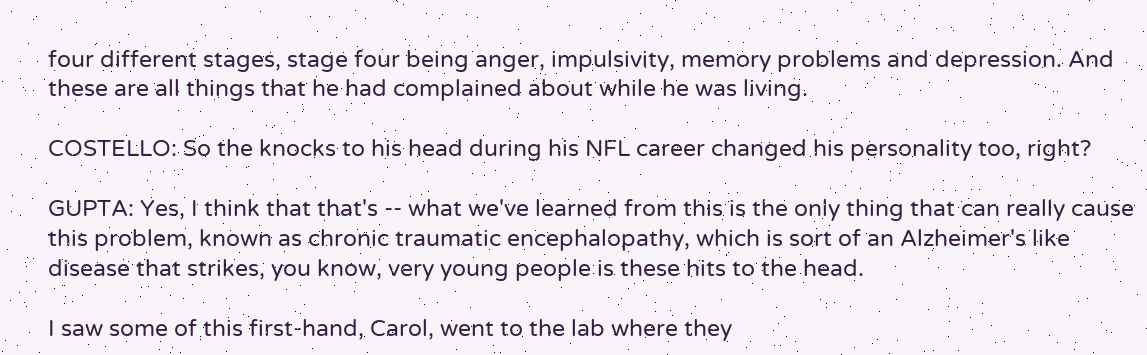four different stages, stage four being anger, impulsivity, memory problems and depression. And these are all things that he had complained about while he was living.

COSTELLO: So the knocks to his head during his NFL career changed his personality too, right?

GUPTA: Yes, I think that that's -- what we've learned from this is the only thing that can really cause this problem, known as chronic traumatic encephalopathy, which is sort of an Alzheimer's like disease that strikes, you know, very young people is these hits to the head.

I saw some of this first-hand, Carol, went to the lab where they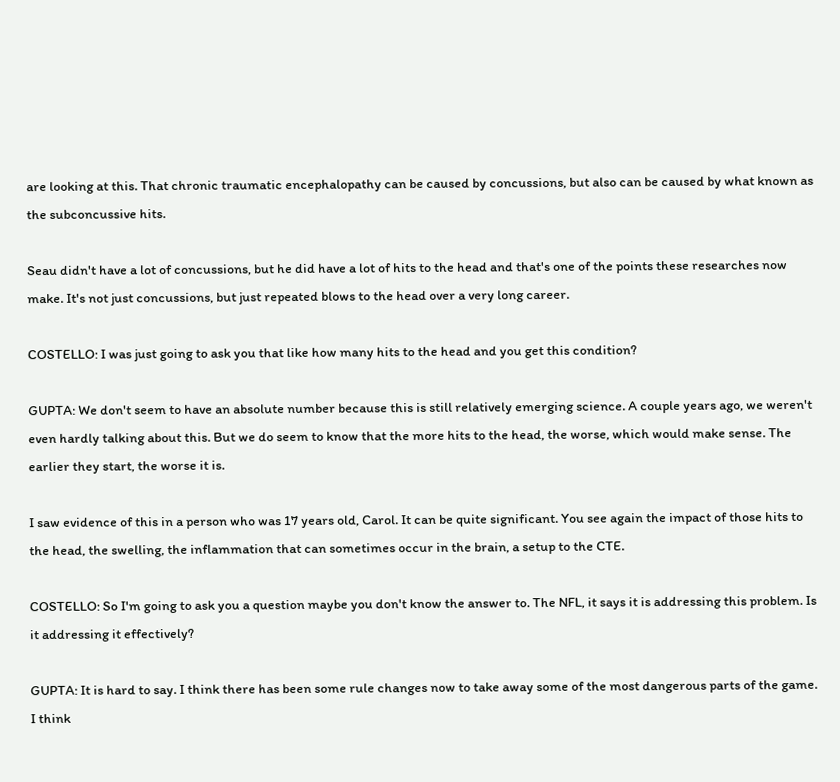are looking at this. That chronic traumatic encephalopathy can be caused by concussions, but also can be caused by what known as the subconcussive hits.

Seau didn't have a lot of concussions, but he did have a lot of hits to the head and that's one of the points these researches now make. It's not just concussions, but just repeated blows to the head over a very long career.

COSTELLO: I was just going to ask you that like how many hits to the head and you get this condition?

GUPTA: We don't seem to have an absolute number because this is still relatively emerging science. A couple years ago, we weren't even hardly talking about this. But we do seem to know that the more hits to the head, the worse, which would make sense. The earlier they start, the worse it is.

I saw evidence of this in a person who was 17 years old, Carol. It can be quite significant. You see again the impact of those hits to the head, the swelling, the inflammation that can sometimes occur in the brain, a setup to the CTE.

COSTELLO: So I'm going to ask you a question maybe you don't know the answer to. The NFL, it says it is addressing this problem. Is it addressing it effectively?

GUPTA: It is hard to say. I think there has been some rule changes now to take away some of the most dangerous parts of the game. I think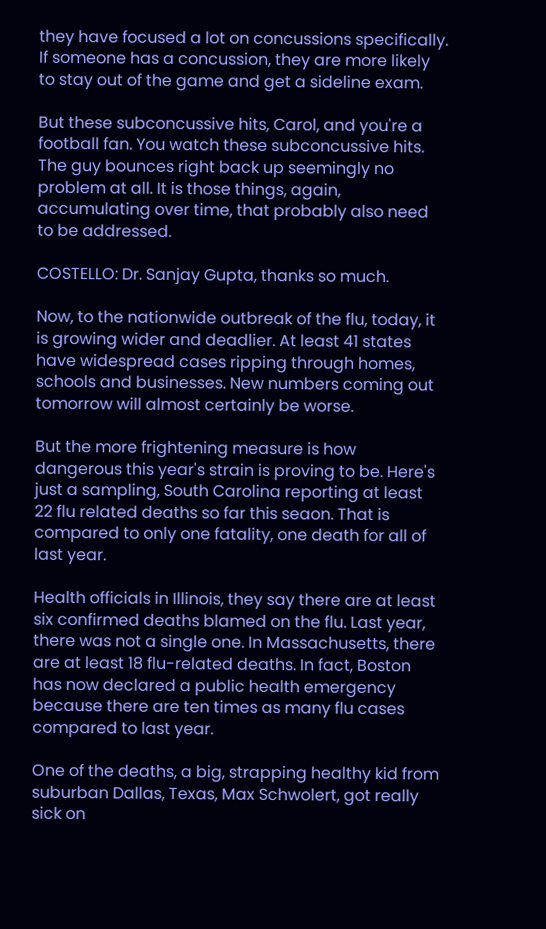they have focused a lot on concussions specifically. If someone has a concussion, they are more likely to stay out of the game and get a sideline exam.

But these subconcussive hits, Carol, and you're a football fan. You watch these subconcussive hits. The guy bounces right back up seemingly no problem at all. It is those things, again, accumulating over time, that probably also need to be addressed.

COSTELLO: Dr. Sanjay Gupta, thanks so much.

Now, to the nationwide outbreak of the flu, today, it is growing wider and deadlier. At least 41 states have widespread cases ripping through homes, schools and businesses. New numbers coming out tomorrow will almost certainly be worse.

But the more frightening measure is how dangerous this year's strain is proving to be. Here's just a sampling, South Carolina reporting at least 22 flu related deaths so far this seaon. That is compared to only one fatality, one death for all of last year.

Health officials in Illinois, they say there are at least six confirmed deaths blamed on the flu. Last year, there was not a single one. In Massachusetts, there are at least 18 flu-related deaths. In fact, Boston has now declared a public health emergency because there are ten times as many flu cases compared to last year.

One of the deaths, a big, strapping healthy kid from suburban Dallas, Texas, Max Schwolert, got really sick on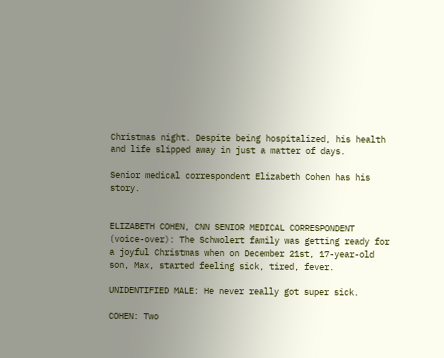Christmas night. Despite being hospitalized, his health and life slipped away in just a matter of days.

Senior medical correspondent Elizabeth Cohen has his story.


ELIZABETH COHEN, CNN SENIOR MEDICAL CORRESPONDENT (voice-over): The Schwolert family was getting ready for a joyful Christmas when on December 21st, 17-year-old son, Max, started feeling sick, tired, fever.

UNIDENTIFIED MALE: He never really got super sick.

COHEN: Two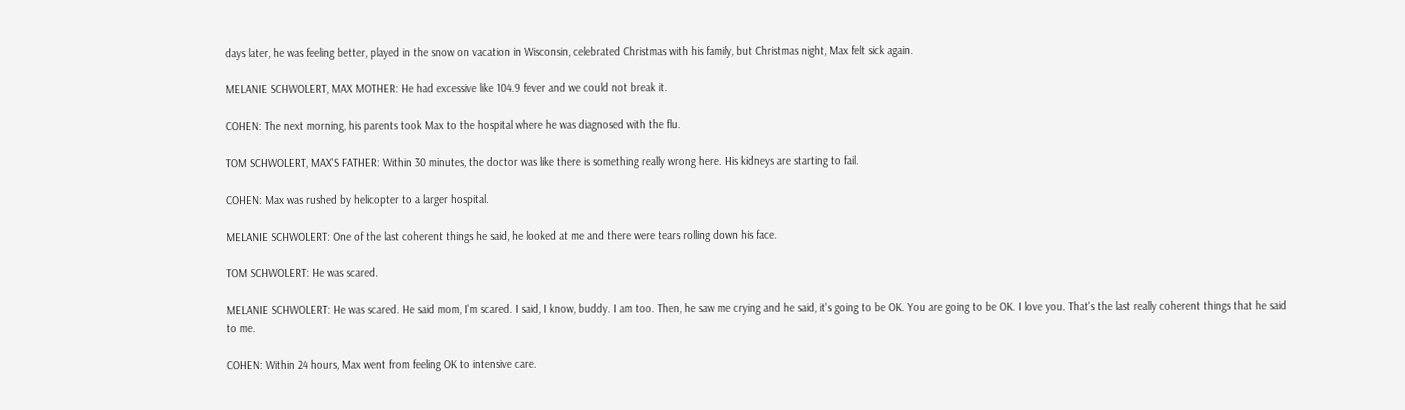days later, he was feeling better, played in the snow on vacation in Wisconsin, celebrated Christmas with his family, but Christmas night, Max felt sick again.

MELANIE SCHWOLERT, MAX MOTHER: He had excessive like 104.9 fever and we could not break it.

COHEN: The next morning, his parents took Max to the hospital where he was diagnosed with the flu.

TOM SCHWOLERT, MAX'S FATHER: Within 30 minutes, the doctor was like there is something really wrong here. His kidneys are starting to fail.

COHEN: Max was rushed by helicopter to a larger hospital.

MELANIE SCHWOLERT: One of the last coherent things he said, he looked at me and there were tears rolling down his face.

TOM SCHWOLERT: He was scared.

MELANIE SCHWOLERT: He was scared. He said mom, I'm scared. I said, I know, buddy. I am too. Then, he saw me crying and he said, it's going to be OK. You are going to be OK. I love you. That's the last really coherent things that he said to me.

COHEN: Within 24 hours, Max went from feeling OK to intensive care.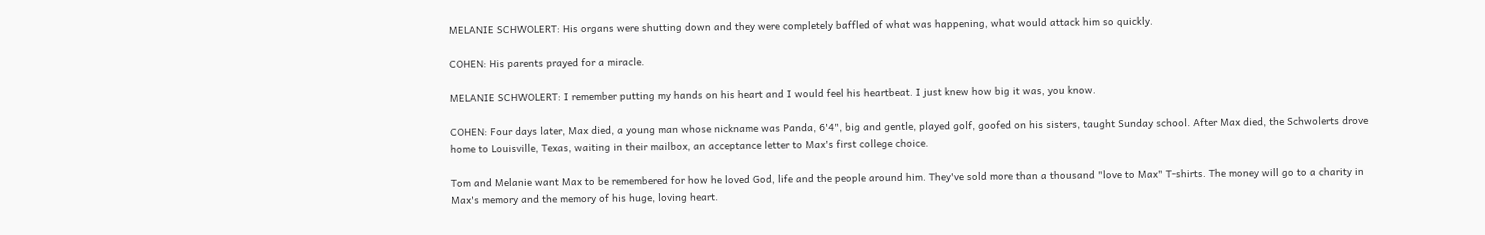MELANIE SCHWOLERT: His organs were shutting down and they were completely baffled of what was happening, what would attack him so quickly.

COHEN: His parents prayed for a miracle.

MELANIE SCHWOLERT: I remember putting my hands on his heart and I would feel his heartbeat. I just knew how big it was, you know.

COHEN: Four days later, Max died, a young man whose nickname was Panda, 6'4", big and gentle, played golf, goofed on his sisters, taught Sunday school. After Max died, the Schwolerts drove home to Louisville, Texas, waiting in their mailbox, an acceptance letter to Max's first college choice.

Tom and Melanie want Max to be remembered for how he loved God, life and the people around him. They've sold more than a thousand "love to Max" T-shirts. The money will go to a charity in Max's memory and the memory of his huge, loving heart.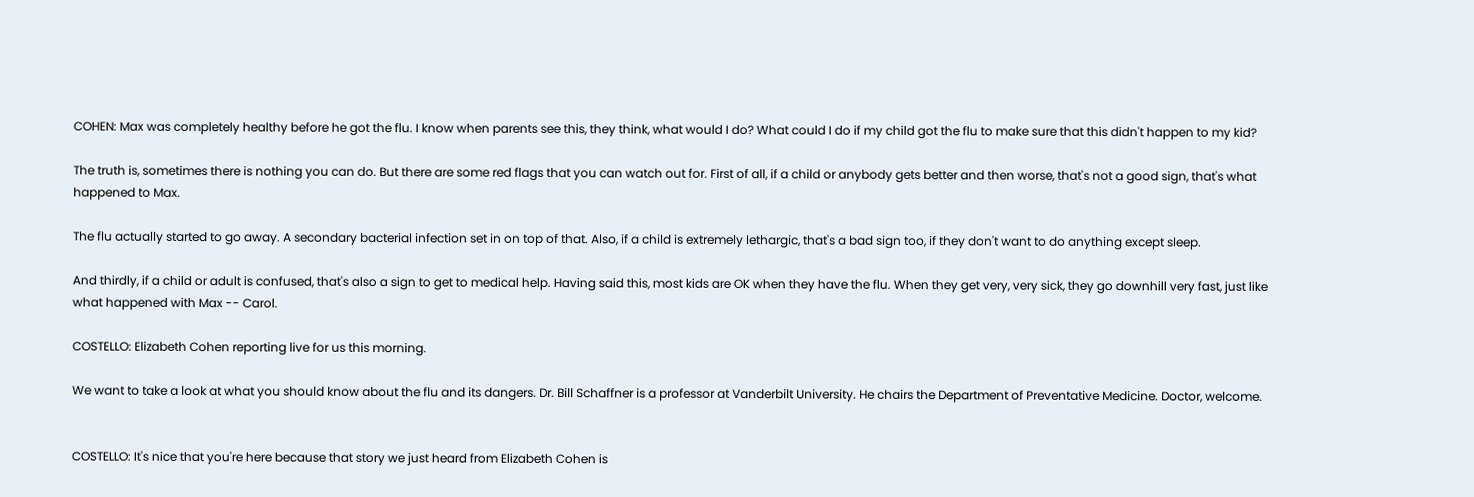COHEN: Max was completely healthy before he got the flu. I know when parents see this, they think, what would I do? What could I do if my child got the flu to make sure that this didn't happen to my kid?

The truth is, sometimes there is nothing you can do. But there are some red flags that you can watch out for. First of all, if a child or anybody gets better and then worse, that's not a good sign, that's what happened to Max.

The flu actually started to go away. A secondary bacterial infection set in on top of that. Also, if a child is extremely lethargic, that's a bad sign too, if they don't want to do anything except sleep.

And thirdly, if a child or adult is confused, that's also a sign to get to medical help. Having said this, most kids are OK when they have the flu. When they get very, very sick, they go downhill very fast, just like what happened with Max -- Carol.

COSTELLO: Elizabeth Cohen reporting live for us this morning.

We want to take a look at what you should know about the flu and its dangers. Dr. Bill Schaffner is a professor at Vanderbilt University. He chairs the Department of Preventative Medicine. Doctor, welcome.


COSTELLO: It's nice that you're here because that story we just heard from Elizabeth Cohen is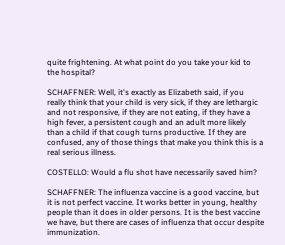quite frightening. At what point do you take your kid to the hospital?

SCHAFFNER: Well, it's exactly as Elizabeth said, if you really think that your child is very sick, if they are lethargic and not responsive, if they are not eating, if they have a high fever, a persistent cough and an adult more likely than a child if that cough turns productive. If they are confused, any of those things that make you think this is a real serious illness.

COSTELLO: Would a flu shot have necessarily saved him?

SCHAFFNER: The influenza vaccine is a good vaccine, but it is not perfect vaccine. It works better in young, healthy people than it does in older persons. It is the best vaccine we have, but there are cases of influenza that occur despite immunization.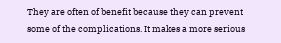They are often of benefit because they can prevent some of the complications. It makes a more serious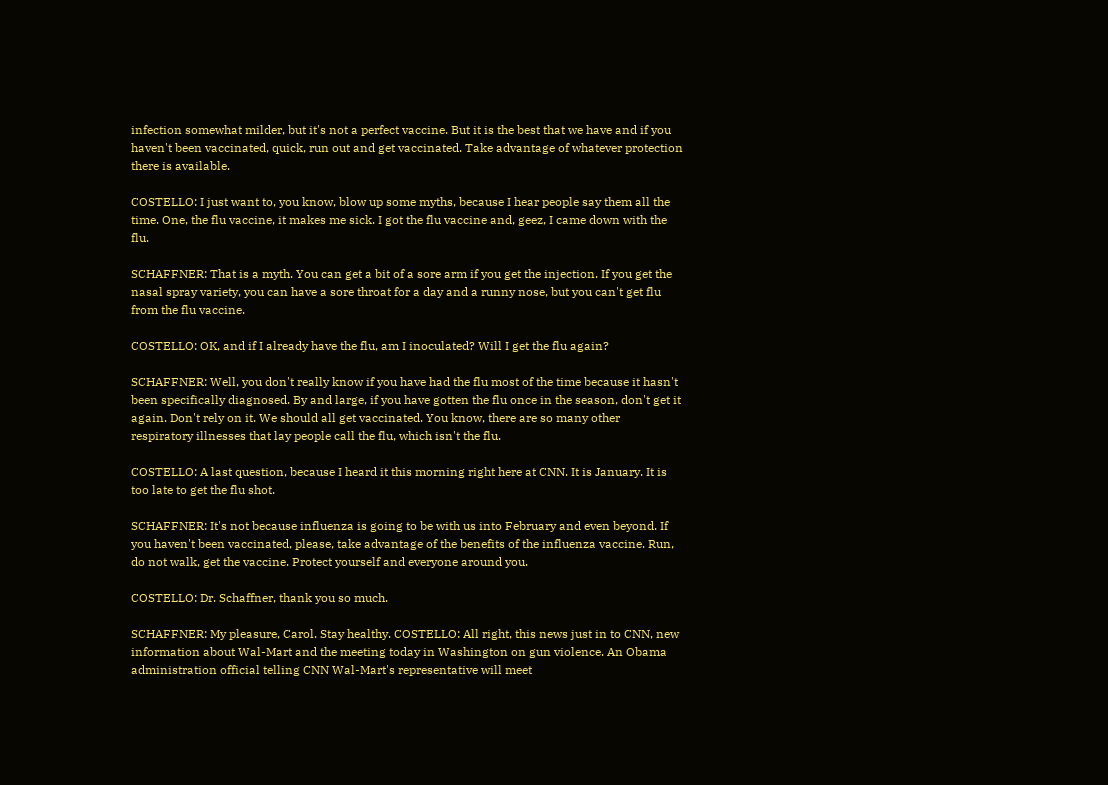infection somewhat milder, but it's not a perfect vaccine. But it is the best that we have and if you haven't been vaccinated, quick, run out and get vaccinated. Take advantage of whatever protection there is available.

COSTELLO: I just want to, you know, blow up some myths, because I hear people say them all the time. One, the flu vaccine, it makes me sick. I got the flu vaccine and, geez, I came down with the flu.

SCHAFFNER: That is a myth. You can get a bit of a sore arm if you get the injection. If you get the nasal spray variety, you can have a sore throat for a day and a runny nose, but you can't get flu from the flu vaccine.

COSTELLO: OK, and if I already have the flu, am I inoculated? Will I get the flu again?

SCHAFFNER: Well, you don't really know if you have had the flu most of the time because it hasn't been specifically diagnosed. By and large, if you have gotten the flu once in the season, don't get it again. Don't rely on it. We should all get vaccinated. You know, there are so many other respiratory illnesses that lay people call the flu, which isn't the flu.

COSTELLO: A last question, because I heard it this morning right here at CNN. It is January. It is too late to get the flu shot.

SCHAFFNER: It's not because influenza is going to be with us into February and even beyond. If you haven't been vaccinated, please, take advantage of the benefits of the influenza vaccine. Run, do not walk, get the vaccine. Protect yourself and everyone around you.

COSTELLO: Dr. Schaffner, thank you so much.

SCHAFFNER: My pleasure, Carol. Stay healthy. COSTELLO: All right, this news just in to CNN, new information about Wal-Mart and the meeting today in Washington on gun violence. An Obama administration official telling CNN Wal-Mart's representative will meet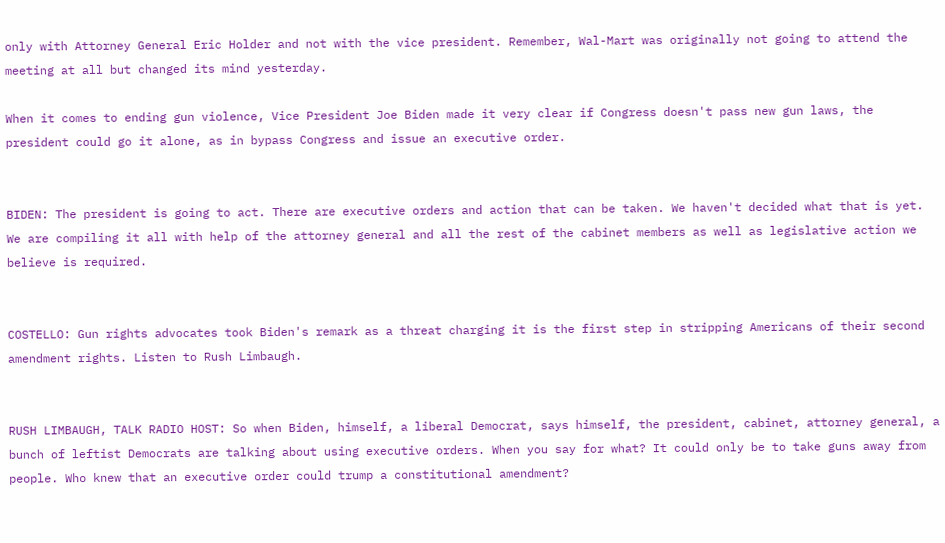only with Attorney General Eric Holder and not with the vice president. Remember, Wal-Mart was originally not going to attend the meeting at all but changed its mind yesterday.

When it comes to ending gun violence, Vice President Joe Biden made it very clear if Congress doesn't pass new gun laws, the president could go it alone, as in bypass Congress and issue an executive order.


BIDEN: The president is going to act. There are executive orders and action that can be taken. We haven't decided what that is yet. We are compiling it all with help of the attorney general and all the rest of the cabinet members as well as legislative action we believe is required.


COSTELLO: Gun rights advocates took Biden's remark as a threat charging it is the first step in stripping Americans of their second amendment rights. Listen to Rush Limbaugh.


RUSH LIMBAUGH, TALK RADIO HOST: So when Biden, himself, a liberal Democrat, says himself, the president, cabinet, attorney general, a bunch of leftist Democrats are talking about using executive orders. When you say for what? It could only be to take guns away from people. Who knew that an executive order could trump a constitutional amendment?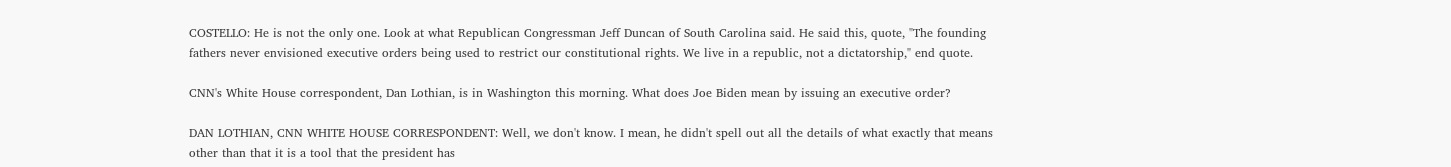COSTELLO: He is not the only one. Look at what Republican Congressman Jeff Duncan of South Carolina said. He said this, quote, "The founding fathers never envisioned executive orders being used to restrict our constitutional rights. We live in a republic, not a dictatorship," end quote.

CNN's White House correspondent, Dan Lothian, is in Washington this morning. What does Joe Biden mean by issuing an executive order?

DAN LOTHIAN, CNN WHITE HOUSE CORRESPONDENT: Well, we don't know. I mean, he didn't spell out all the details of what exactly that means other than that it is a tool that the president has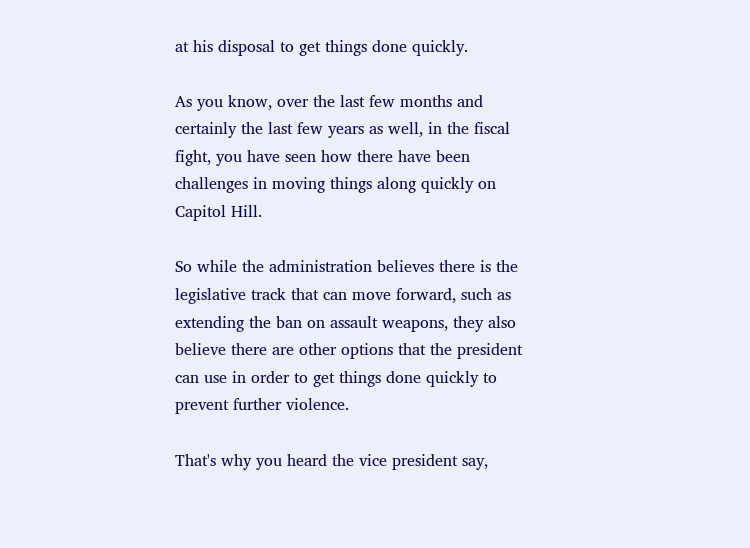at his disposal to get things done quickly.

As you know, over the last few months and certainly the last few years as well, in the fiscal fight, you have seen how there have been challenges in moving things along quickly on Capitol Hill.

So while the administration believes there is the legislative track that can move forward, such as extending the ban on assault weapons, they also believe there are other options that the president can use in order to get things done quickly to prevent further violence.

That's why you heard the vice president say,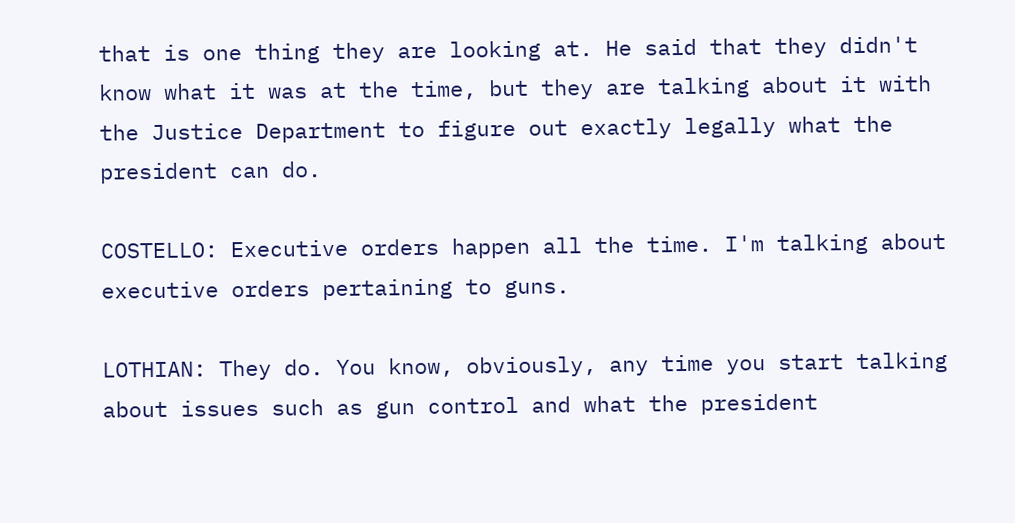that is one thing they are looking at. He said that they didn't know what it was at the time, but they are talking about it with the Justice Department to figure out exactly legally what the president can do.

COSTELLO: Executive orders happen all the time. I'm talking about executive orders pertaining to guns.

LOTHIAN: They do. You know, obviously, any time you start talking about issues such as gun control and what the president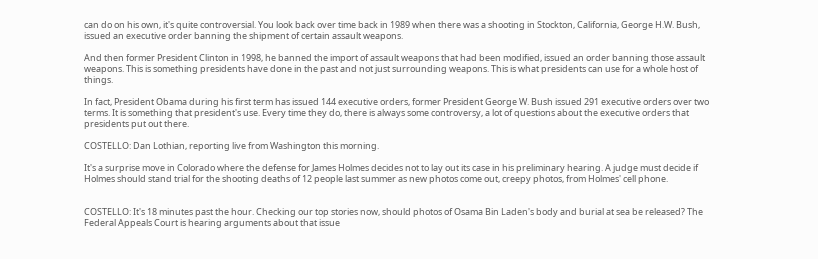can do on his own, it's quite controversial. You look back over time back in 1989 when there was a shooting in Stockton, California, George H.W. Bush, issued an executive order banning the shipment of certain assault weapons.

And then former President Clinton in 1998, he banned the import of assault weapons that had been modified, issued an order banning those assault weapons. This is something presidents have done in the past and not just surrounding weapons. This is what presidents can use for a whole host of things.

In fact, President Obama during his first term has issued 144 executive orders, former President George W. Bush issued 291 executive orders over two terms. It is something that president's use. Every time they do, there is always some controversy, a lot of questions about the executive orders that presidents put out there.

COSTELLO: Dan Lothian, reporting live from Washington this morning.

It's a surprise move in Colorado where the defense for James Holmes decides not to lay out its case in his preliminary hearing. A judge must decide if Holmes should stand trial for the shooting deaths of 12 people last summer as new photos come out, creepy photos, from Holmes' cell phone.


COSTELLO: It's 18 minutes past the hour. Checking our top stories now, should photos of Osama Bin Laden's body and burial at sea be released? The Federal Appeals Court is hearing arguments about that issue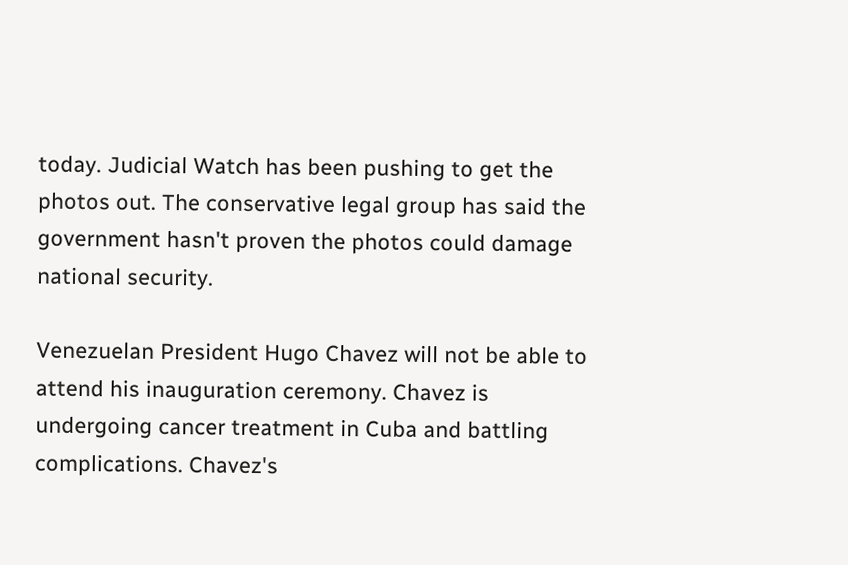today. Judicial Watch has been pushing to get the photos out. The conservative legal group has said the government hasn't proven the photos could damage national security.

Venezuelan President Hugo Chavez will not be able to attend his inauguration ceremony. Chavez is undergoing cancer treatment in Cuba and battling complications. Chavez's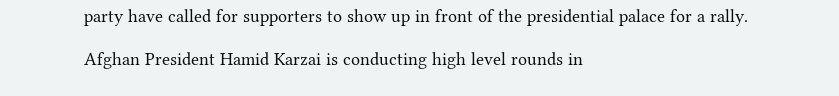party have called for supporters to show up in front of the presidential palace for a rally.

Afghan President Hamid Karzai is conducting high level rounds in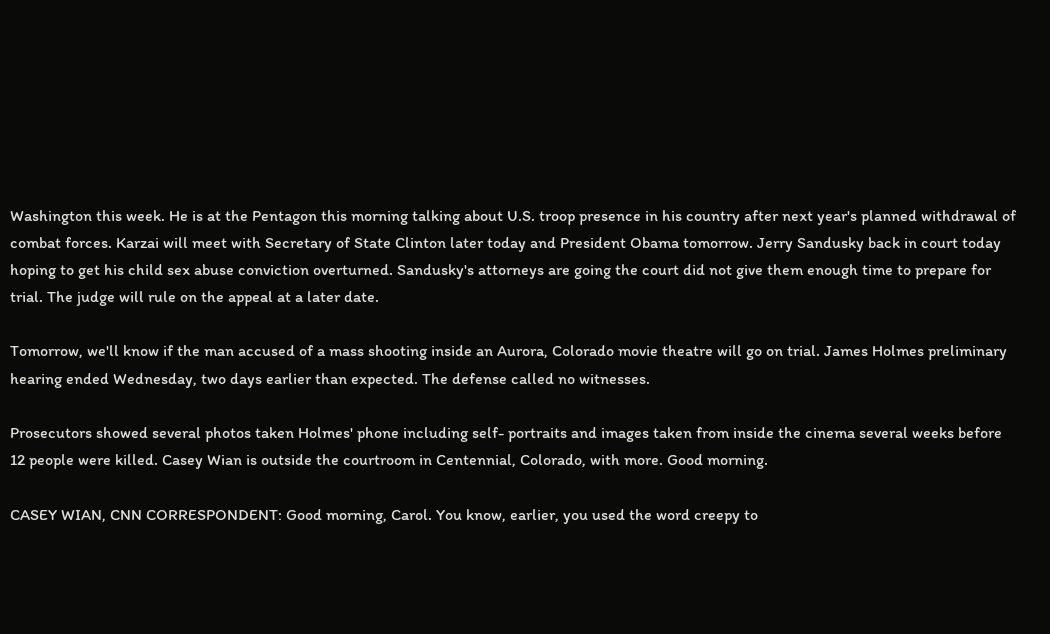Washington this week. He is at the Pentagon this morning talking about U.S. troop presence in his country after next year's planned withdrawal of combat forces. Karzai will meet with Secretary of State Clinton later today and President Obama tomorrow. Jerry Sandusky back in court today hoping to get his child sex abuse conviction overturned. Sandusky's attorneys are going the court did not give them enough time to prepare for trial. The judge will rule on the appeal at a later date.

Tomorrow, we'll know if the man accused of a mass shooting inside an Aurora, Colorado movie theatre will go on trial. James Holmes preliminary hearing ended Wednesday, two days earlier than expected. The defense called no witnesses.

Prosecutors showed several photos taken Holmes' phone including self- portraits and images taken from inside the cinema several weeks before 12 people were killed. Casey Wian is outside the courtroom in Centennial, Colorado, with more. Good morning.

CASEY WIAN, CNN CORRESPONDENT: Good morning, Carol. You know, earlier, you used the word creepy to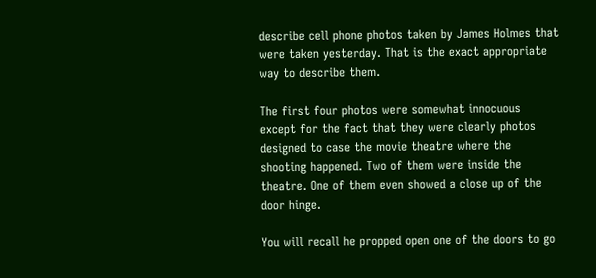describe cell phone photos taken by James Holmes that were taken yesterday. That is the exact appropriate way to describe them.

The first four photos were somewhat innocuous except for the fact that they were clearly photos designed to case the movie theatre where the shooting happened. Two of them were inside the theatre. One of them even showed a close up of the door hinge.

You will recall he propped open one of the doors to go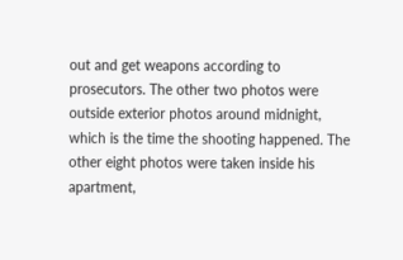out and get weapons according to prosecutors. The other two photos were outside exterior photos around midnight, which is the time the shooting happened. The other eight photos were taken inside his apartment,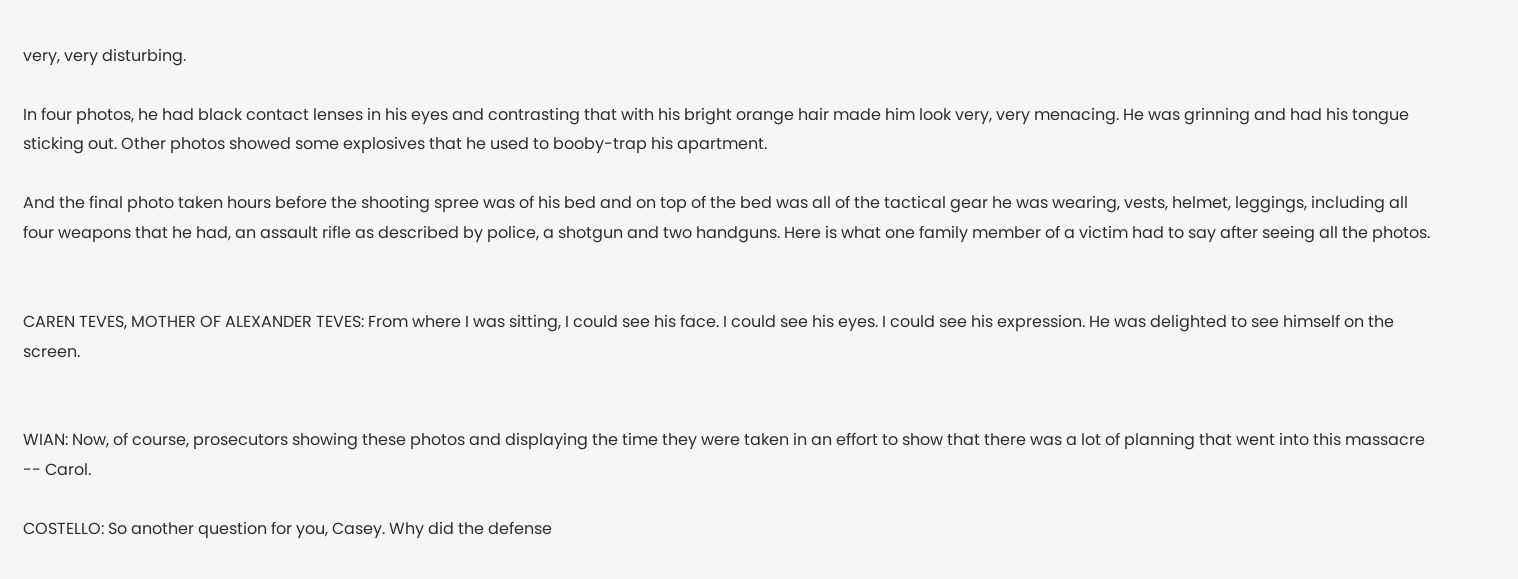very, very disturbing.

In four photos, he had black contact lenses in his eyes and contrasting that with his bright orange hair made him look very, very menacing. He was grinning and had his tongue sticking out. Other photos showed some explosives that he used to booby-trap his apartment.

And the final photo taken hours before the shooting spree was of his bed and on top of the bed was all of the tactical gear he was wearing, vests, helmet, leggings, including all four weapons that he had, an assault rifle as described by police, a shotgun and two handguns. Here is what one family member of a victim had to say after seeing all the photos.


CAREN TEVES, MOTHER OF ALEXANDER TEVES: From where I was sitting, I could see his face. I could see his eyes. I could see his expression. He was delighted to see himself on the screen.


WIAN: Now, of course, prosecutors showing these photos and displaying the time they were taken in an effort to show that there was a lot of planning that went into this massacre -- Carol.

COSTELLO: So another question for you, Casey. Why did the defense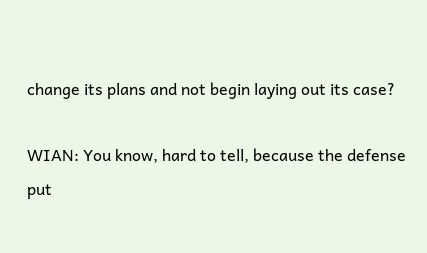change its plans and not begin laying out its case?

WIAN: You know, hard to tell, because the defense put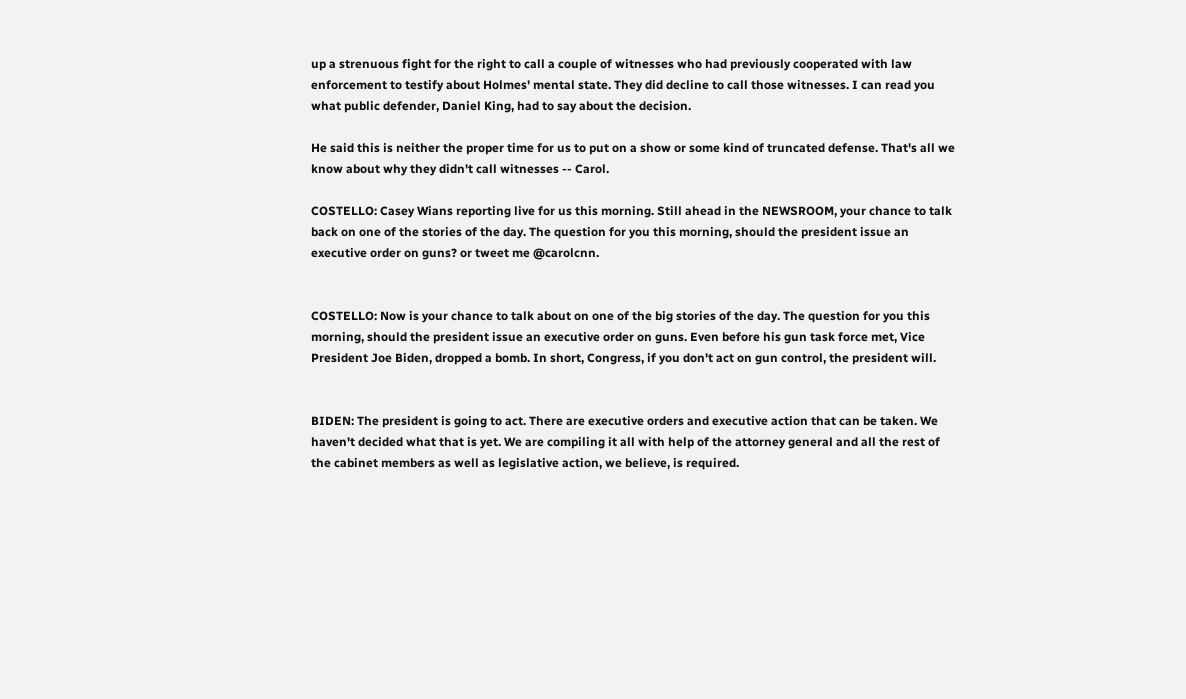up a strenuous fight for the right to call a couple of witnesses who had previously cooperated with law enforcement to testify about Holmes' mental state. They did decline to call those witnesses. I can read you what public defender, Daniel King, had to say about the decision.

He said this is neither the proper time for us to put on a show or some kind of truncated defense. That's all we know about why they didn't call witnesses -- Carol.

COSTELLO: Casey Wians reporting live for us this morning. Still ahead in the NEWSROOM, your chance to talk back on one of the stories of the day. The question for you this morning, should the president issue an executive order on guns? or tweet me @carolcnn.


COSTELLO: Now is your chance to talk about on one of the big stories of the day. The question for you this morning, should the president issue an executive order on guns. Even before his gun task force met, Vice President Joe Biden, dropped a bomb. In short, Congress, if you don't act on gun control, the president will.


BIDEN: The president is going to act. There are executive orders and executive action that can be taken. We haven't decided what that is yet. We are compiling it all with help of the attorney general and all the rest of the cabinet members as well as legislative action, we believe, is required.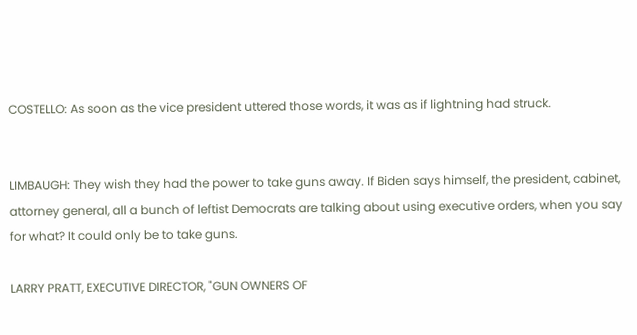COSTELLO: As soon as the vice president uttered those words, it was as if lightning had struck.


LIMBAUGH: They wish they had the power to take guns away. If Biden says himself, the president, cabinet, attorney general, all a bunch of leftist Democrats are talking about using executive orders, when you say for what? It could only be to take guns.

LARRY PRATT, EXECUTIVE DIRECTOR, "GUN OWNERS OF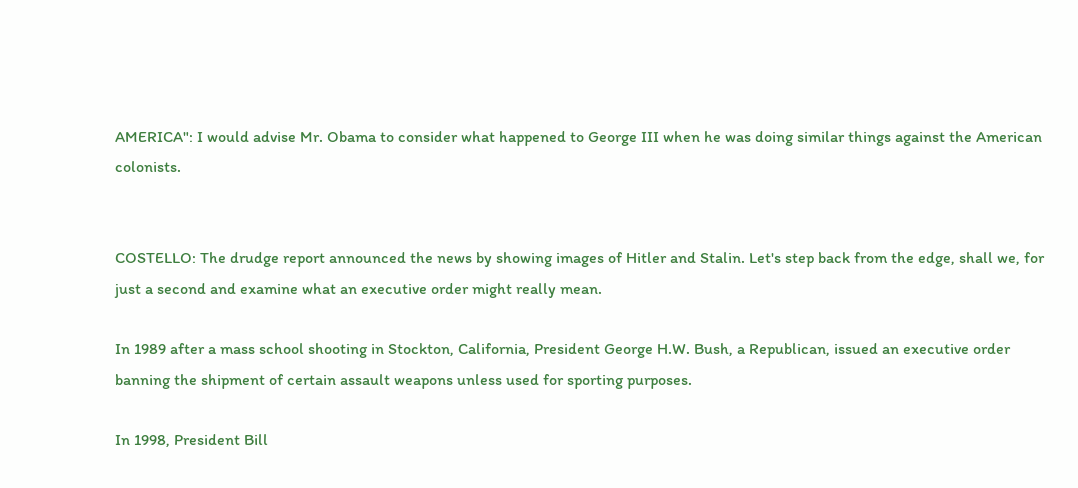AMERICA": I would advise Mr. Obama to consider what happened to George III when he was doing similar things against the American colonists.


COSTELLO: The drudge report announced the news by showing images of Hitler and Stalin. Let's step back from the edge, shall we, for just a second and examine what an executive order might really mean.

In 1989 after a mass school shooting in Stockton, California, President George H.W. Bush, a Republican, issued an executive order banning the shipment of certain assault weapons unless used for sporting purposes.

In 1998, President Bill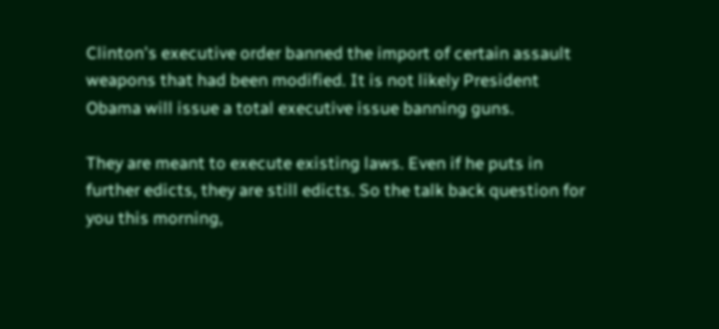Clinton's executive order banned the import of certain assault weapons that had been modified. It is not likely President Obama will issue a total executive issue banning guns.

They are meant to execute existing laws. Even if he puts in further edicts, they are still edicts. So the talk back question for you this morning,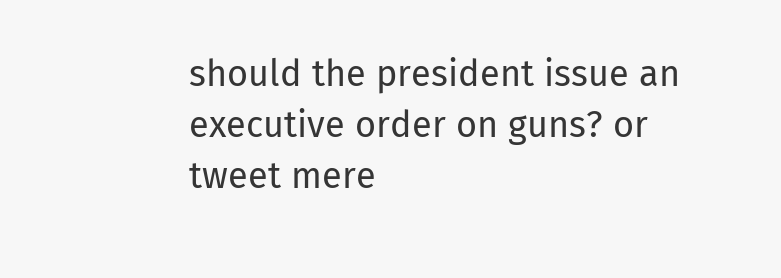should the president issue an executive order on guns? or tweet mere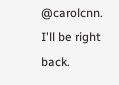@carolcnn. I'll be right back.